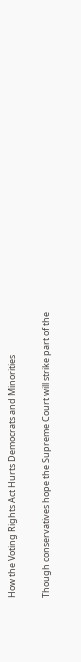How the Voting Rights Act Hurts Democrats and Minorities

Though conservatives hope the Supreme Court will strike part of the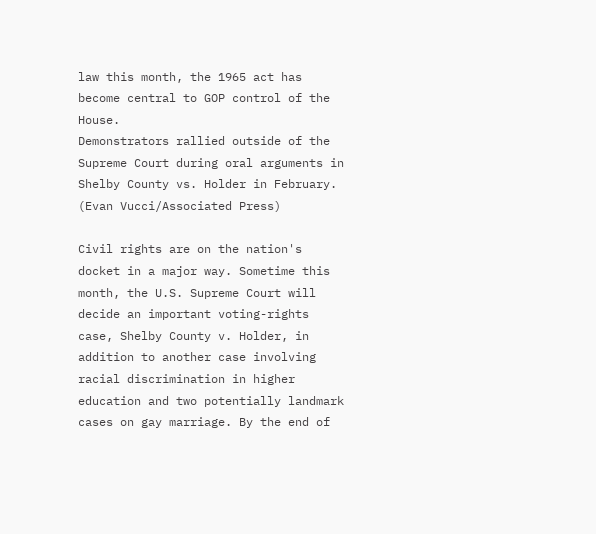law this month, the 1965 act has become central to GOP control of the House.
Demonstrators rallied outside of the Supreme Court during oral arguments in Shelby County vs. Holder in February. (Evan Vucci/Associated Press)

Civil rights are on the nation's docket in a major way. Sometime this month, the U.S. Supreme Court will decide an important voting-rights case, Shelby County v. Holder, in addition to another case involving racial discrimination in higher education and two potentially landmark cases on gay marriage. By the end of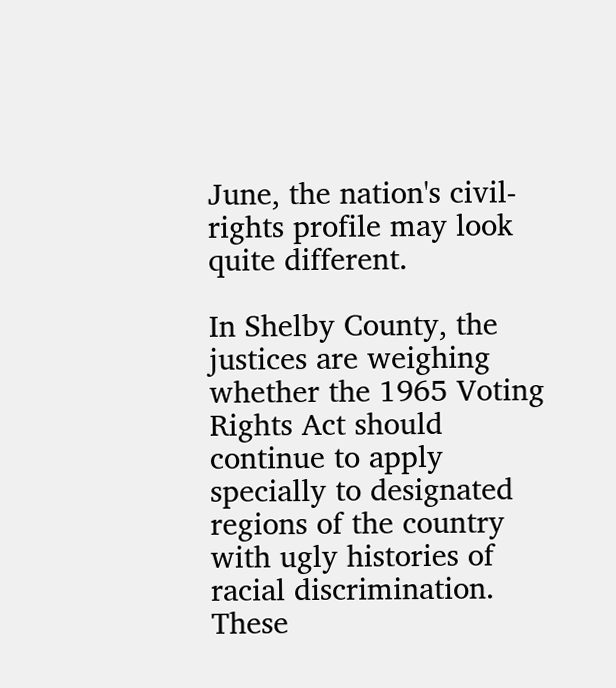June, the nation's civil-rights profile may look quite different.

In Shelby County, the justices are weighing whether the 1965 Voting Rights Act should continue to apply specially to designated regions of the country with ugly histories of racial discrimination. These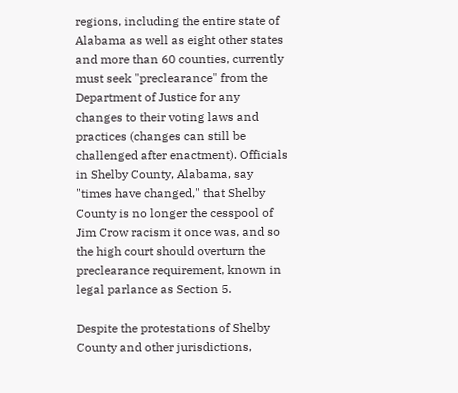regions, including the entire state of Alabama as well as eight other states and more than 60 counties, currently must seek "preclearance" from the Department of Justice for any changes to their voting laws and practices (changes can still be challenged after enactment). Officials in Shelby County, Alabama, say "times have changed," that Shelby County is no longer the cesspool of Jim Crow racism it once was, and so the high court should overturn the preclearance requirement, known in legal parlance as Section 5.

Despite the protestations of Shelby County and other jurisdictions,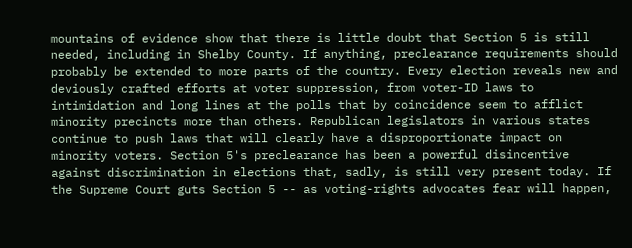mountains of evidence show that there is little doubt that Section 5 is still needed, including in Shelby County. If anything, preclearance requirements should probably be extended to more parts of the country. Every election reveals new and deviously crafted efforts at voter suppression, from voter-ID laws to intimidation and long lines at the polls that by coincidence seem to afflict minority precincts more than others. Republican legislators in various states continue to push laws that will clearly have a disproportionate impact on minority voters. Section 5's preclearance has been a powerful disincentive against discrimination in elections that, sadly, is still very present today. If the Supreme Court guts Section 5 -- as voting-rights advocates fear will happen,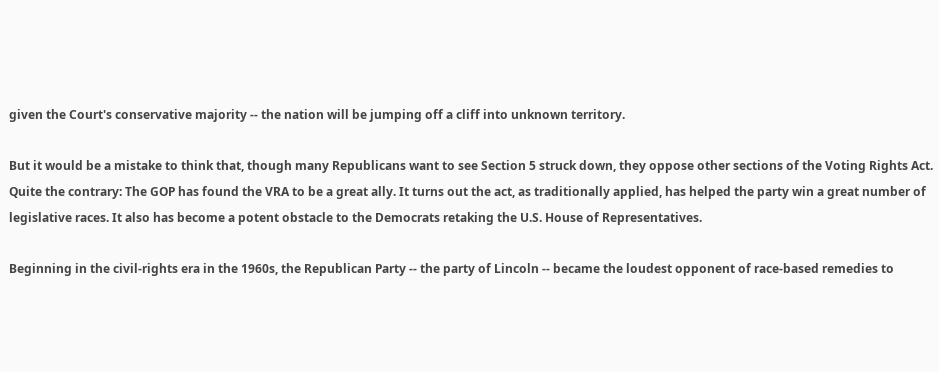given the Court's conservative majority -- the nation will be jumping off a cliff into unknown territory.

But it would be a mistake to think that, though many Republicans want to see Section 5 struck down, they oppose other sections of the Voting Rights Act. Quite the contrary: The GOP has found the VRA to be a great ally. It turns out the act, as traditionally applied, has helped the party win a great number of legislative races. It also has become a potent obstacle to the Democrats retaking the U.S. House of Representatives.

Beginning in the civil-rights era in the 1960s, the Republican Party -- the party of Lincoln -- became the loudest opponent of race-based remedies to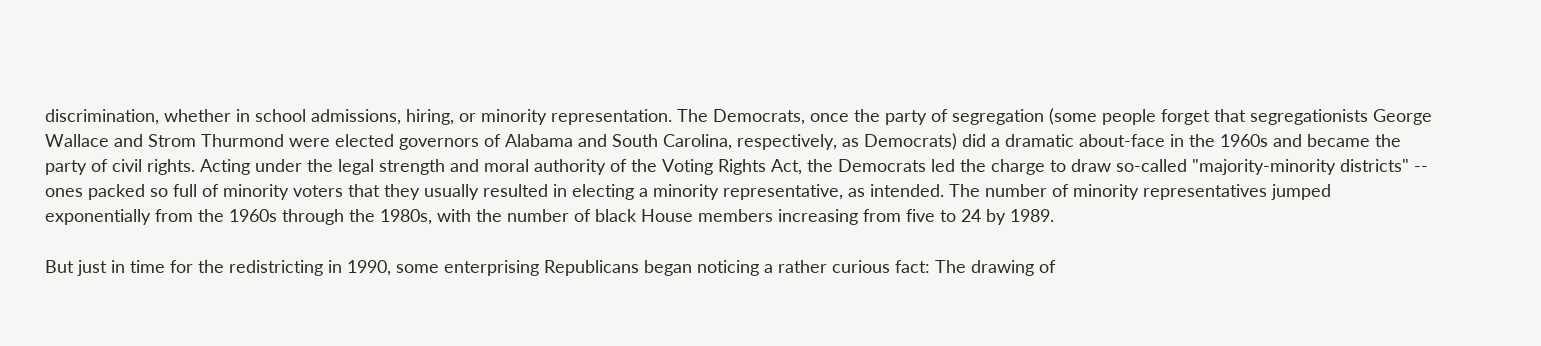discrimination, whether in school admissions, hiring, or minority representation. The Democrats, once the party of segregation (some people forget that segregationists George Wallace and Strom Thurmond were elected governors of Alabama and South Carolina, respectively, as Democrats) did a dramatic about-face in the 1960s and became the party of civil rights. Acting under the legal strength and moral authority of the Voting Rights Act, the Democrats led the charge to draw so-called "majority-minority districts" -- ones packed so full of minority voters that they usually resulted in electing a minority representative, as intended. The number of minority representatives jumped exponentially from the 1960s through the 1980s, with the number of black House members increasing from five to 24 by 1989.

But just in time for the redistricting in 1990, some enterprising Republicans began noticing a rather curious fact: The drawing of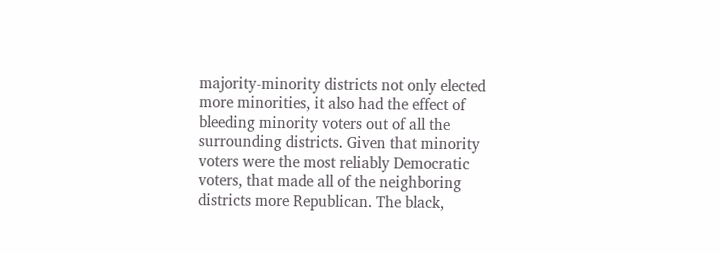majority-minority districts not only elected more minorities, it also had the effect of bleeding minority voters out of all the surrounding districts. Given that minority voters were the most reliably Democratic voters, that made all of the neighboring districts more Republican. The black,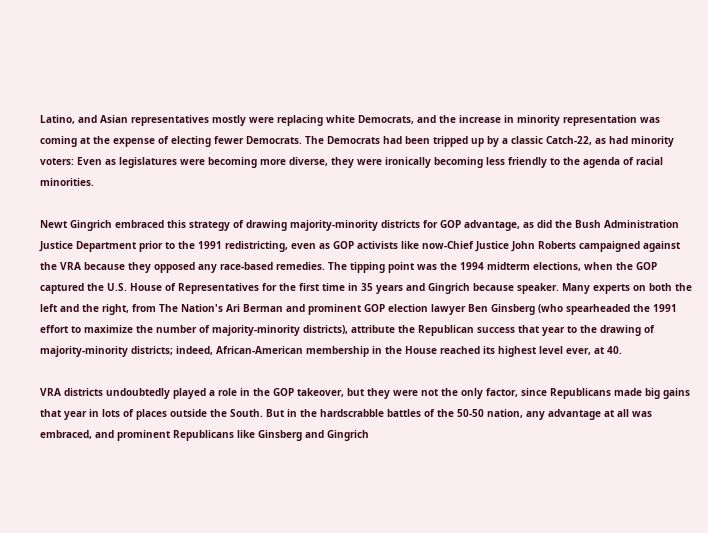Latino, and Asian representatives mostly were replacing white Democrats, and the increase in minority representation was coming at the expense of electing fewer Democrats. The Democrats had been tripped up by a classic Catch-22, as had minority voters: Even as legislatures were becoming more diverse, they were ironically becoming less friendly to the agenda of racial minorities.

Newt Gingrich embraced this strategy of drawing majority-minority districts for GOP advantage, as did the Bush Administration Justice Department prior to the 1991 redistricting, even as GOP activists like now-Chief Justice John Roberts campaigned against the VRA because they opposed any race-based remedies. The tipping point was the 1994 midterm elections, when the GOP captured the U.S. House of Representatives for the first time in 35 years and Gingrich because speaker. Many experts on both the left and the right, from The Nation's Ari Berman and prominent GOP election lawyer Ben Ginsberg (who spearheaded the 1991 effort to maximize the number of majority-minority districts), attribute the Republican success that year to the drawing of majority-minority districts; indeed, African-American membership in the House reached its highest level ever, at 40.

VRA districts undoubtedly played a role in the GOP takeover, but they were not the only factor, since Republicans made big gains that year in lots of places outside the South. But in the hardscrabble battles of the 50-50 nation, any advantage at all was embraced, and prominent Republicans like Ginsberg and Gingrich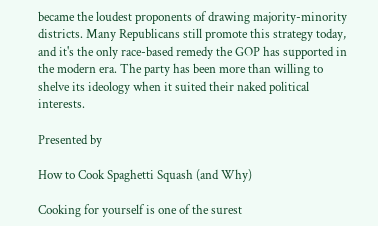became the loudest proponents of drawing majority-minority districts. Many Republicans still promote this strategy today, and it's the only race-based remedy the GOP has supported in the modern era. The party has been more than willing to shelve its ideology when it suited their naked political interests.

Presented by

How to Cook Spaghetti Squash (and Why)

Cooking for yourself is one of the surest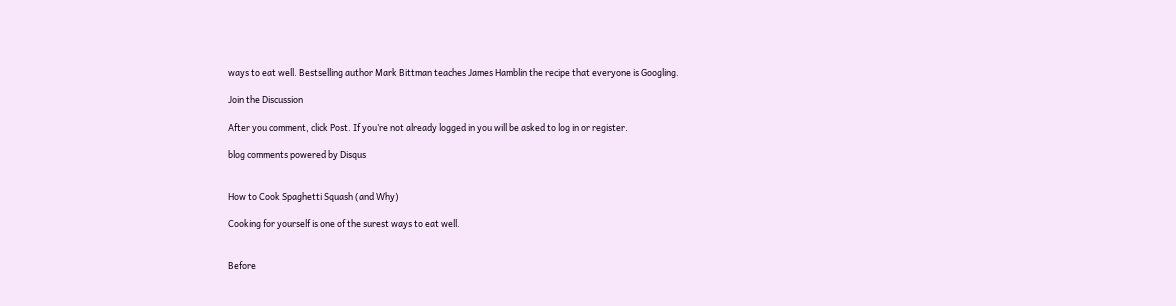ways to eat well. Bestselling author Mark Bittman teaches James Hamblin the recipe that everyone is Googling.

Join the Discussion

After you comment, click Post. If you’re not already logged in you will be asked to log in or register.

blog comments powered by Disqus


How to Cook Spaghetti Squash (and Why)

Cooking for yourself is one of the surest ways to eat well.


Before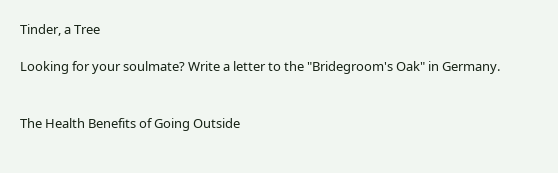Tinder, a Tree

Looking for your soulmate? Write a letter to the "Bridegroom's Oak" in Germany.


The Health Benefits of Going Outside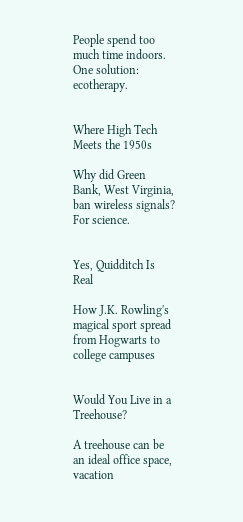People spend too much time indoors. One solution: ecotherapy.


Where High Tech Meets the 1950s

Why did Green Bank, West Virginia, ban wireless signals? For science.


Yes, Quidditch Is Real

How J.K. Rowling's magical sport spread from Hogwarts to college campuses


Would You Live in a Treehouse?

A treehouse can be an ideal office space, vacation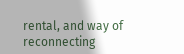rental, and way of reconnecting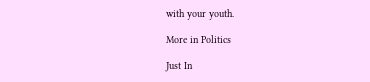with your youth.

More in Politics

Just In